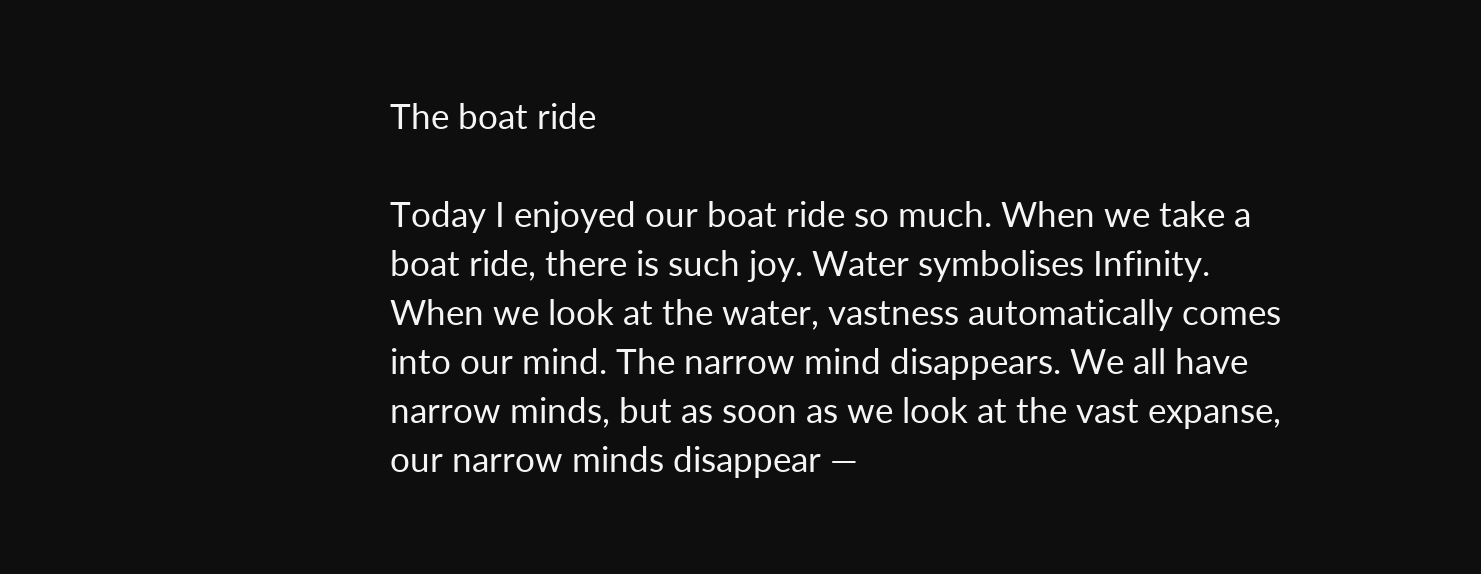The boat ride

Today I enjoyed our boat ride so much. When we take a boat ride, there is such joy. Water symbolises Infinity. When we look at the water, vastness automatically comes into our mind. The narrow mind disappears. We all have narrow minds, but as soon as we look at the vast expanse, our narrow minds disappear —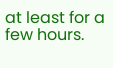at least for a few hours.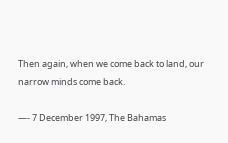Then again, when we come back to land, our narrow minds come back.

—- 7 December 1997, The Bahamas